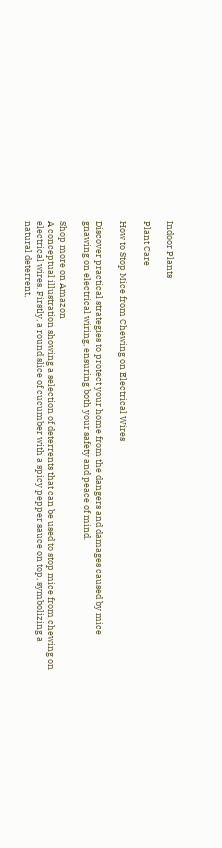Indoor Plants

Plant Care

How to Stop Mice from Chewing on Electrical Wires

Discover practical strategies to protect your home from the dangers and damages caused by mice gnawing on electrical wiring, ensuring both your safety and peace of mind.

Shop more on Amazon
A conceptual illustration showing a selection of deterrents that can be used to stop mice from chewing on electrical wires. Firstly, a round slice of cucumber with a spicy pepper sauce on top, symbolizing a natural deterrent,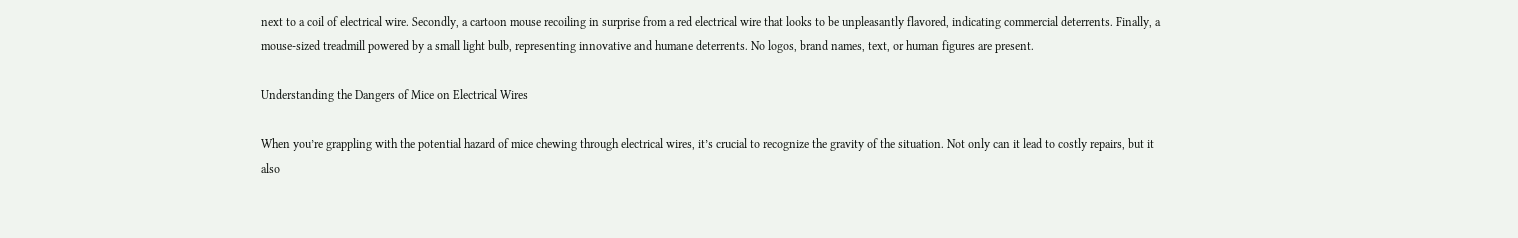next to a coil of electrical wire. Secondly, a cartoon mouse recoiling in surprise from a red electrical wire that looks to be unpleasantly flavored, indicating commercial deterrents. Finally, a mouse-sized treadmill powered by a small light bulb, representing innovative and humane deterrents. No logos, brand names, text, or human figures are present.

Understanding the Dangers of Mice on Electrical Wires

When you’re grappling with the potential hazard of mice chewing through electrical wires, it’s crucial to recognize the gravity of the situation. Not only can it lead to costly repairs, but it also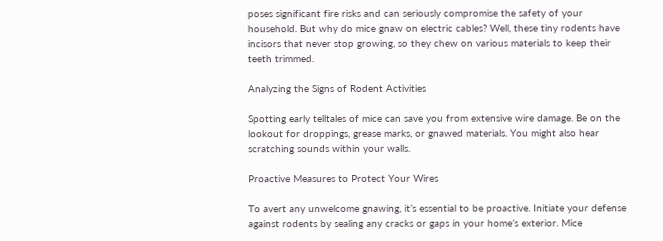poses significant fire risks and can seriously compromise the safety of your household. But why do mice gnaw on electric cables? Well, these tiny rodents have incisors that never stop growing, so they chew on various materials to keep their teeth trimmed.

Analyzing the Signs of Rodent Activities

Spotting early telltales of mice can save you from extensive wire damage. Be on the lookout for droppings, grease marks, or gnawed materials. You might also hear scratching sounds within your walls.

Proactive Measures to Protect Your Wires

To avert any unwelcome gnawing, it’s essential to be proactive. Initiate your defense against rodents by sealing any cracks or gaps in your home’s exterior. Mice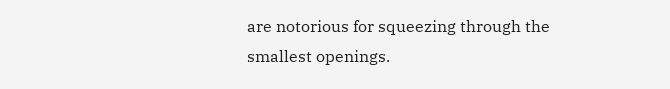are notorious for squeezing through the smallest openings.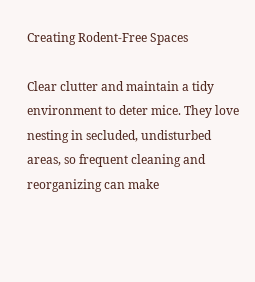Creating Rodent-Free Spaces

Clear clutter and maintain a tidy environment to deter mice. They love nesting in secluded, undisturbed areas, so frequent cleaning and reorganizing can make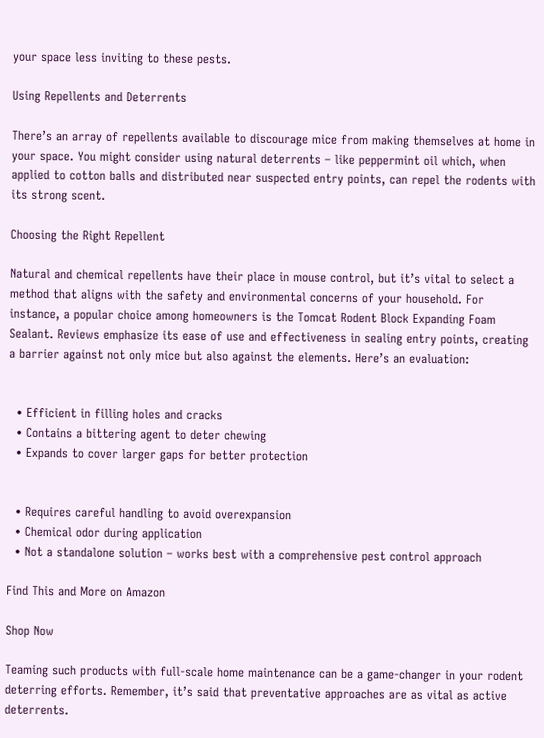your space less inviting to these pests.

Using Repellents and Deterrents

There’s an array of repellents available to discourage mice from making themselves at home in your space. You might consider using natural deterrents – like peppermint oil which, when applied to cotton balls and distributed near suspected entry points, can repel the rodents with its strong scent.

Choosing the Right Repellent

Natural and chemical repellents have their place in mouse control, but it’s vital to select a method that aligns with the safety and environmental concerns of your household. For instance, a popular choice among homeowners is the Tomcat Rodent Block Expanding Foam Sealant. Reviews emphasize its ease of use and effectiveness in sealing entry points, creating a barrier against not only mice but also against the elements. Here’s an evaluation:


  • Efficient in filling holes and cracks
  • Contains a bittering agent to deter chewing
  • Expands to cover larger gaps for better protection


  • Requires careful handling to avoid overexpansion
  • Chemical odor during application
  • Not a standalone solution – works best with a comprehensive pest control approach

Find This and More on Amazon

Shop Now

Teaming such products with full-scale home maintenance can be a game-changer in your rodent deterring efforts. Remember, it’s said that preventative approaches are as vital as active deterrents.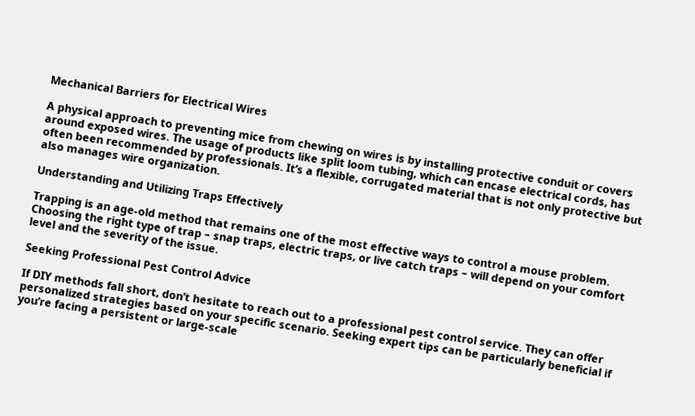Mechanical Barriers for Electrical Wires

A physical approach to preventing mice from chewing on wires is by installing protective conduit or covers around exposed wires. The usage of products like split loom tubing, which can encase electrical cords, has often been recommended by professionals. It’s a flexible, corrugated material that is not only protective but also manages wire organization.

Understanding and Utilizing Traps Effectively

Trapping is an age-old method that remains one of the most effective ways to control a mouse problem. Choosing the right type of trap – snap traps, electric traps, or live catch traps – will depend on your comfort level and the severity of the issue.

Seeking Professional Pest Control Advice

If DIY methods fall short, don’t hesitate to reach out to a professional pest control service. They can offer personalized strategies based on your specific scenario. Seeking expert tips can be particularly beneficial if you’re facing a persistent or large-scale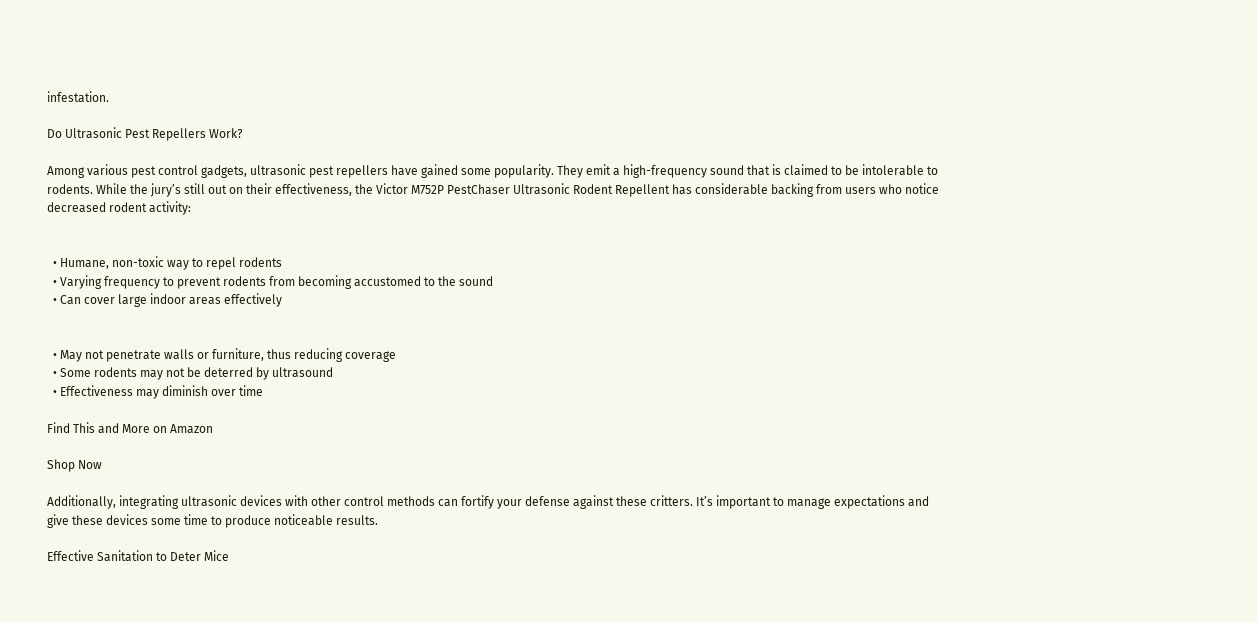infestation.

Do Ultrasonic Pest Repellers Work?

Among various pest control gadgets, ultrasonic pest repellers have gained some popularity. They emit a high-frequency sound that is claimed to be intolerable to rodents. While the jury’s still out on their effectiveness, the Victor M752P PestChaser Ultrasonic Rodent Repellent has considerable backing from users who notice decreased rodent activity:


  • Humane, non-toxic way to repel rodents
  • Varying frequency to prevent rodents from becoming accustomed to the sound
  • Can cover large indoor areas effectively


  • May not penetrate walls or furniture, thus reducing coverage
  • Some rodents may not be deterred by ultrasound
  • Effectiveness may diminish over time

Find This and More on Amazon

Shop Now

Additionally, integrating ultrasonic devices with other control methods can fortify your defense against these critters. It’s important to manage expectations and give these devices some time to produce noticeable results.

Effective Sanitation to Deter Mice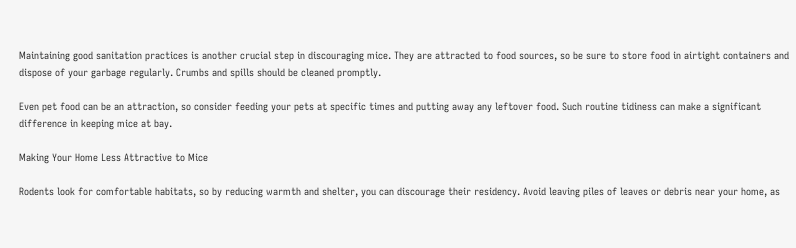Maintaining good sanitation practices is another crucial step in discouraging mice. They are attracted to food sources, so be sure to store food in airtight containers and dispose of your garbage regularly. Crumbs and spills should be cleaned promptly.

Even pet food can be an attraction, so consider feeding your pets at specific times and putting away any leftover food. Such routine tidiness can make a significant difference in keeping mice at bay.

Making Your Home Less Attractive to Mice

Rodents look for comfortable habitats, so by reducing warmth and shelter, you can discourage their residency. Avoid leaving piles of leaves or debris near your home, as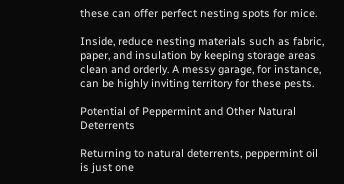these can offer perfect nesting spots for mice.

Inside, reduce nesting materials such as fabric, paper, and insulation by keeping storage areas clean and orderly. A messy garage, for instance, can be highly inviting territory for these pests.

Potential of Peppermint and Other Natural Deterrents

Returning to natural deterrents, peppermint oil is just one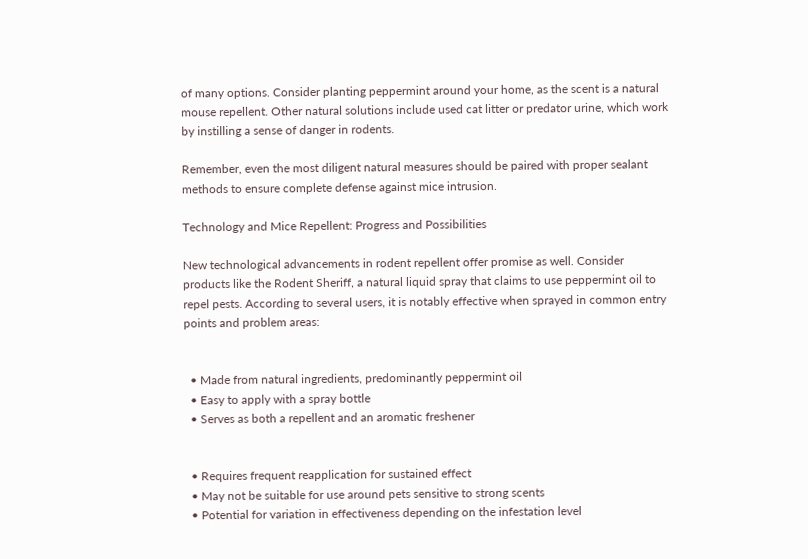of many options. Consider planting peppermint around your home, as the scent is a natural mouse repellent. Other natural solutions include used cat litter or predator urine, which work by instilling a sense of danger in rodents.

Remember, even the most diligent natural measures should be paired with proper sealant methods to ensure complete defense against mice intrusion.

Technology and Mice Repellent: Progress and Possibilities

New technological advancements in rodent repellent offer promise as well. Consider products like the Rodent Sheriff, a natural liquid spray that claims to use peppermint oil to repel pests. According to several users, it is notably effective when sprayed in common entry points and problem areas:


  • Made from natural ingredients, predominantly peppermint oil
  • Easy to apply with a spray bottle
  • Serves as both a repellent and an aromatic freshener


  • Requires frequent reapplication for sustained effect
  • May not be suitable for use around pets sensitive to strong scents
  • Potential for variation in effectiveness depending on the infestation level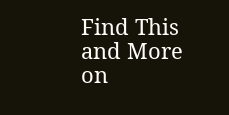Find This and More on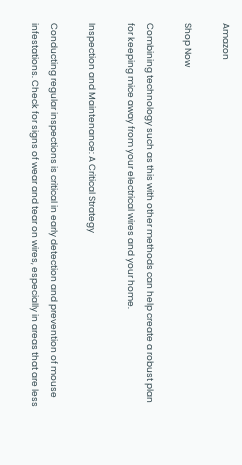Amazon

Shop Now

Combining technology such as this with other methods can help create a robust plan for keeping mice away from your electrical wires and your home.

Inspection and Maintenance: A Critical Strategy

Conducting regular inspections is critical in early detection and prevention of mouse infestations. Check for signs of wear and tear on wires, especially in areas that are less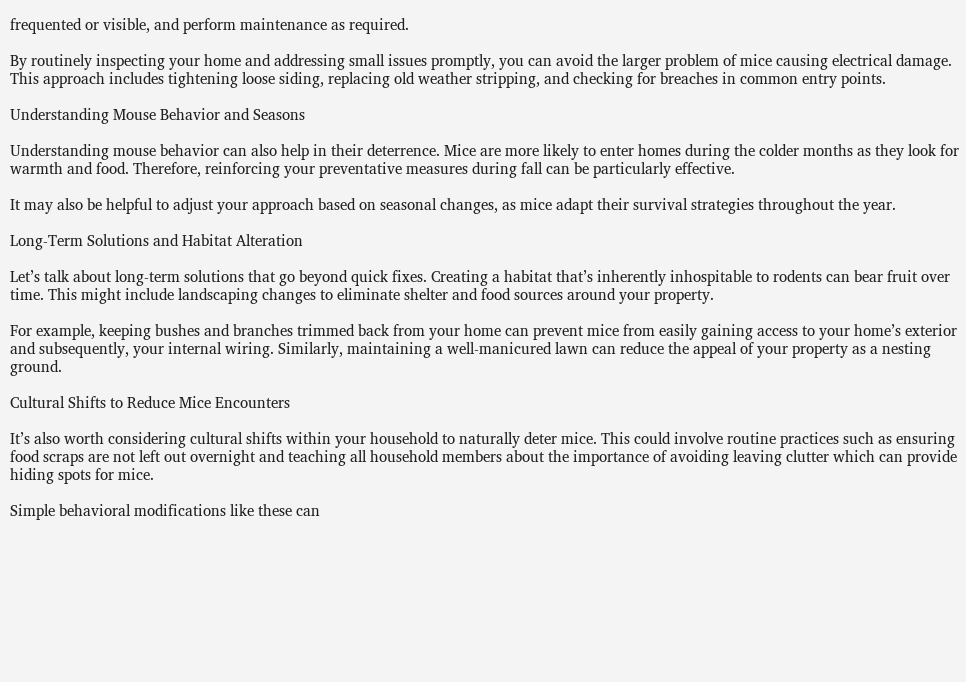frequented or visible, and perform maintenance as required.

By routinely inspecting your home and addressing small issues promptly, you can avoid the larger problem of mice causing electrical damage. This approach includes tightening loose siding, replacing old weather stripping, and checking for breaches in common entry points.

Understanding Mouse Behavior and Seasons

Understanding mouse behavior can also help in their deterrence. Mice are more likely to enter homes during the colder months as they look for warmth and food. Therefore, reinforcing your preventative measures during fall can be particularly effective.

It may also be helpful to adjust your approach based on seasonal changes, as mice adapt their survival strategies throughout the year.

Long-Term Solutions and Habitat Alteration

Let’s talk about long-term solutions that go beyond quick fixes. Creating a habitat that’s inherently inhospitable to rodents can bear fruit over time. This might include landscaping changes to eliminate shelter and food sources around your property.

For example, keeping bushes and branches trimmed back from your home can prevent mice from easily gaining access to your home’s exterior and subsequently, your internal wiring. Similarly, maintaining a well-manicured lawn can reduce the appeal of your property as a nesting ground.

Cultural Shifts to Reduce Mice Encounters

It’s also worth considering cultural shifts within your household to naturally deter mice. This could involve routine practices such as ensuring food scraps are not left out overnight and teaching all household members about the importance of avoiding leaving clutter which can provide hiding spots for mice.

Simple behavioral modifications like these can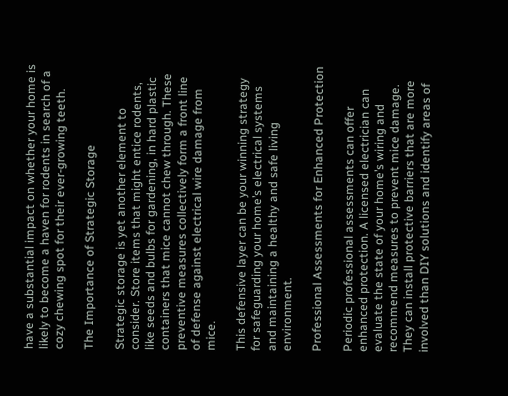have a substantial impact on whether your home is likely to become a haven for rodents in search of a cozy chewing spot for their ever-growing teeth.

The Importance of Strategic Storage

Strategic storage is yet another element to consider. Store items that might entice rodents, like seeds and bulbs for gardening, in hard plastic containers that mice cannot chew through. These preventive measures collectively form a front line of defense against electrical wire damage from mice.

This defensive layer can be your winning strategy for safeguarding your home’s electrical systems and maintaining a healthy and safe living environment.

Professional Assessments for Enhanced Protection

Periodic professional assessments can offer enhanced protection. A licensed electrician can evaluate the state of your home’s wiring and recommend measures to prevent mice damage. They can install protective barriers that are more involved than DIY solutions and identify areas of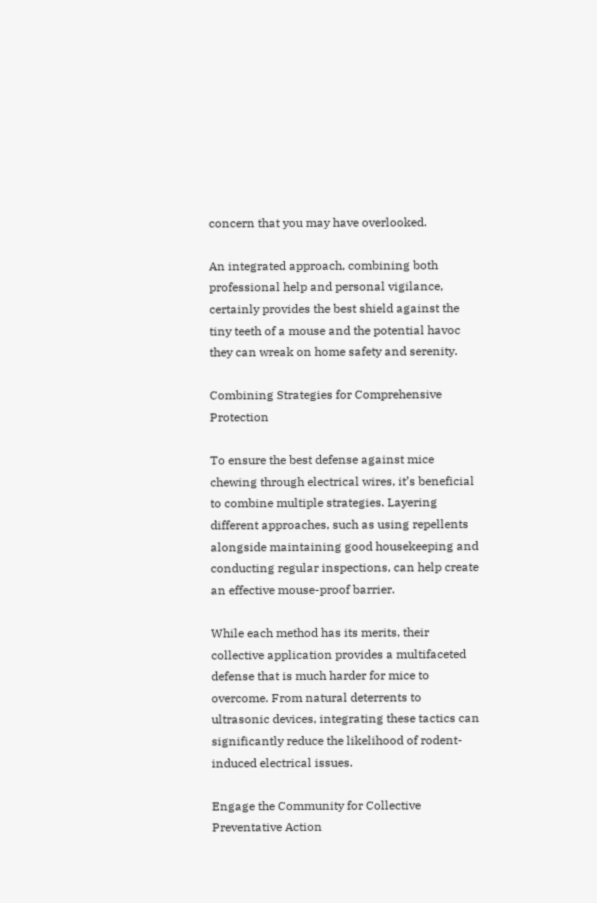concern that you may have overlooked.

An integrated approach, combining both professional help and personal vigilance, certainly provides the best shield against the tiny teeth of a mouse and the potential havoc they can wreak on home safety and serenity.

Combining Strategies for Comprehensive Protection

To ensure the best defense against mice chewing through electrical wires, it’s beneficial to combine multiple strategies. Layering different approaches, such as using repellents alongside maintaining good housekeeping and conducting regular inspections, can help create an effective mouse-proof barrier.

While each method has its merits, their collective application provides a multifaceted defense that is much harder for mice to overcome. From natural deterrents to ultrasonic devices, integrating these tactics can significantly reduce the likelihood of rodent-induced electrical issues.

Engage the Community for Collective Preventative Action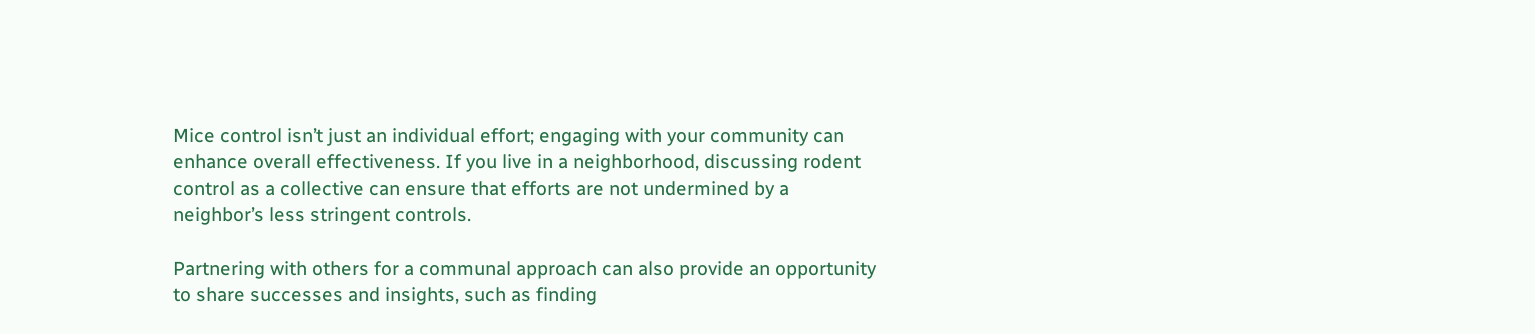Mice control isn’t just an individual effort; engaging with your community can enhance overall effectiveness. If you live in a neighborhood, discussing rodent control as a collective can ensure that efforts are not undermined by a neighbor’s less stringent controls.

Partnering with others for a communal approach can also provide an opportunity to share successes and insights, such as finding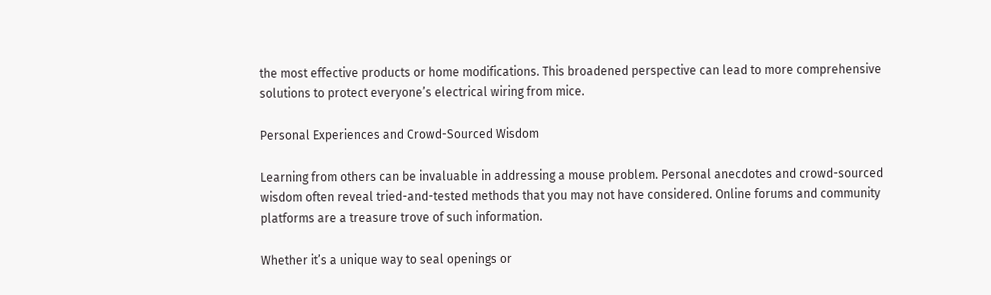the most effective products or home modifications. This broadened perspective can lead to more comprehensive solutions to protect everyone’s electrical wiring from mice.

Personal Experiences and Crowd-Sourced Wisdom

Learning from others can be invaluable in addressing a mouse problem. Personal anecdotes and crowd-sourced wisdom often reveal tried-and-tested methods that you may not have considered. Online forums and community platforms are a treasure trove of such information.

Whether it’s a unique way to seal openings or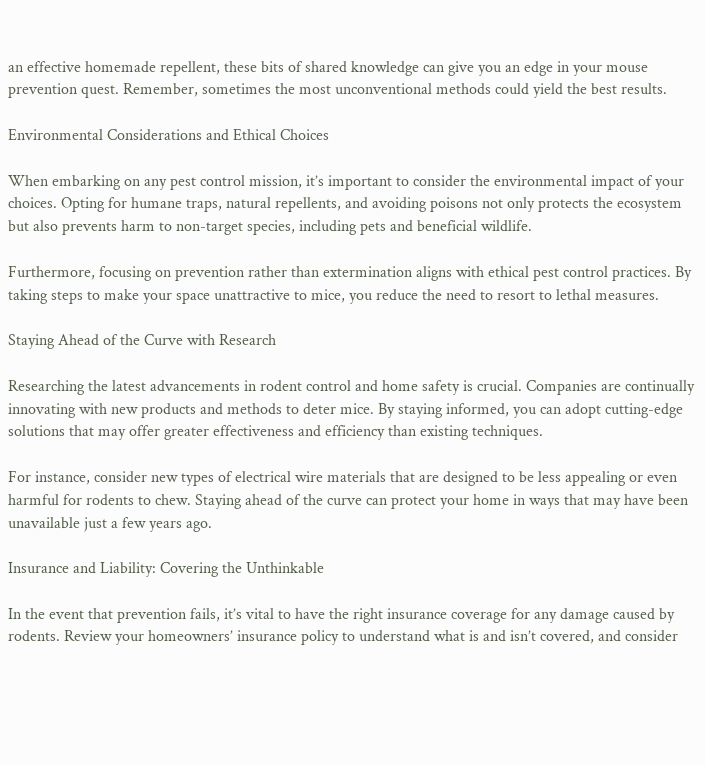an effective homemade repellent, these bits of shared knowledge can give you an edge in your mouse prevention quest. Remember, sometimes the most unconventional methods could yield the best results.

Environmental Considerations and Ethical Choices

When embarking on any pest control mission, it’s important to consider the environmental impact of your choices. Opting for humane traps, natural repellents, and avoiding poisons not only protects the ecosystem but also prevents harm to non-target species, including pets and beneficial wildlife.

Furthermore, focusing on prevention rather than extermination aligns with ethical pest control practices. By taking steps to make your space unattractive to mice, you reduce the need to resort to lethal measures.

Staying Ahead of the Curve with Research

Researching the latest advancements in rodent control and home safety is crucial. Companies are continually innovating with new products and methods to deter mice. By staying informed, you can adopt cutting-edge solutions that may offer greater effectiveness and efficiency than existing techniques.

For instance, consider new types of electrical wire materials that are designed to be less appealing or even harmful for rodents to chew. Staying ahead of the curve can protect your home in ways that may have been unavailable just a few years ago.

Insurance and Liability: Covering the Unthinkable

In the event that prevention fails, it’s vital to have the right insurance coverage for any damage caused by rodents. Review your homeowners’ insurance policy to understand what is and isn’t covered, and consider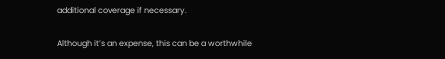additional coverage if necessary.

Although it’s an expense, this can be a worthwhile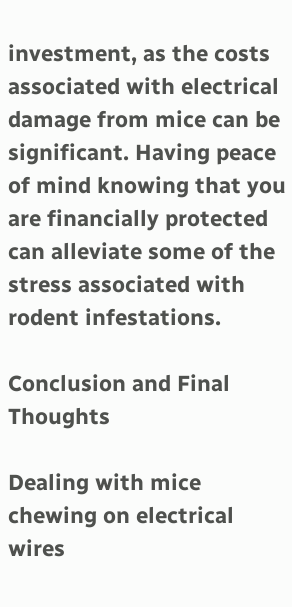investment, as the costs associated with electrical damage from mice can be significant. Having peace of mind knowing that you are financially protected can alleviate some of the stress associated with rodent infestations.

Conclusion and Final Thoughts

Dealing with mice chewing on electrical wires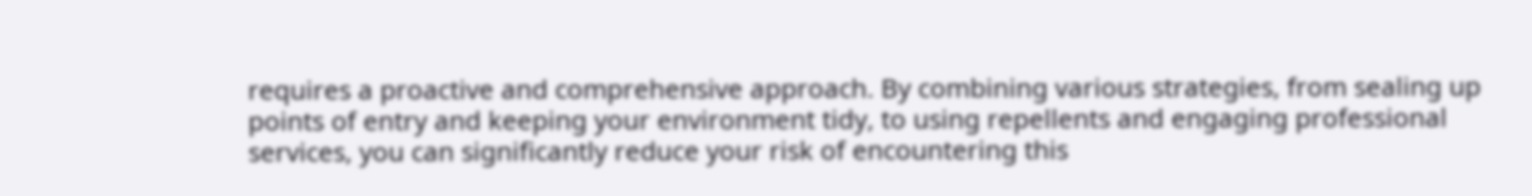requires a proactive and comprehensive approach. By combining various strategies, from sealing up points of entry and keeping your environment tidy, to using repellents and engaging professional services, you can significantly reduce your risk of encountering this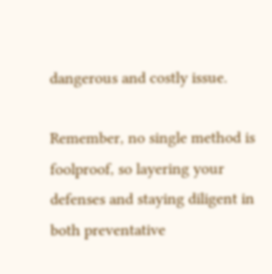dangerous and costly issue.

Remember, no single method is foolproof, so layering your defenses and staying diligent in both preventative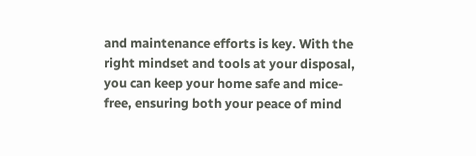and maintenance efforts is key. With the right mindset and tools at your disposal, you can keep your home safe and mice-free, ensuring both your peace of mind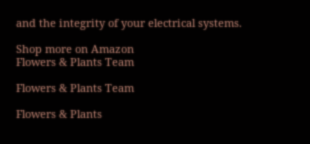and the integrity of your electrical systems.

Shop more on Amazon
Flowers & Plants Team

Flowers & Plants Team

Flowers & Plants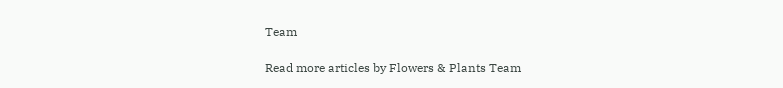Team

Read more articles by Flowers & Plants Team